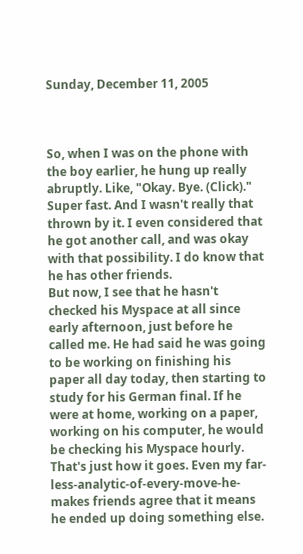Sunday, December 11, 2005



So, when I was on the phone with the boy earlier, he hung up really abruptly. Like, "Okay. Bye. (Click)." Super fast. And I wasn't really that thrown by it. I even considered that he got another call, and was okay with that possibility. I do know that he has other friends.
But now, I see that he hasn't checked his Myspace at all since early afternoon, just before he called me. He had said he was going to be working on finishing his paper all day today, then starting to study for his German final. If he were at home, working on a paper, working on his computer, he would be checking his Myspace hourly. That's just how it goes. Even my far-less-analytic-of-every-move-he-makes friends agree that it means he ended up doing something else.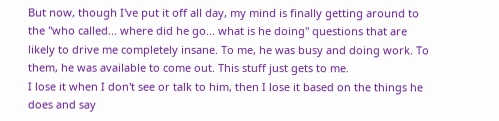But now, though I've put it off all day, my mind is finally getting around to the "who called... where did he go... what is he doing" questions that are likely to drive me completely insane. To me, he was busy and doing work. To them, he was available to come out. This stuff just gets to me.
I lose it when I don't see or talk to him, then I lose it based on the things he does and say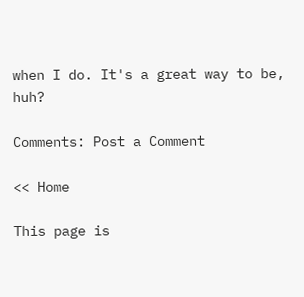when I do. It's a great way to be, huh?

Comments: Post a Comment

<< Home

This page is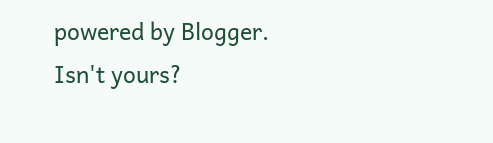powered by Blogger. Isn't yours?